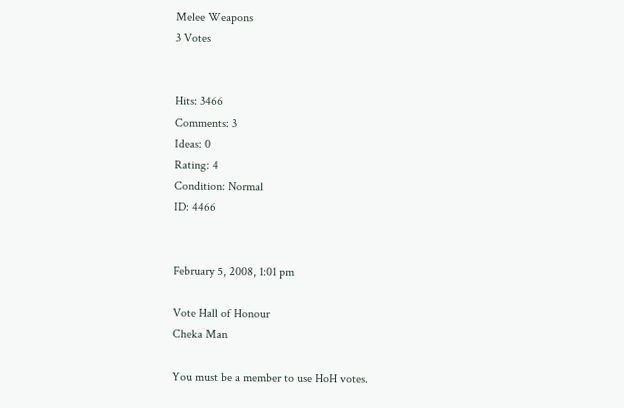Melee Weapons
3 Votes


Hits: 3466
Comments: 3
Ideas: 0
Rating: 4
Condition: Normal
ID: 4466


February 5, 2008, 1:01 pm

Vote Hall of Honour
Cheka Man

You must be a member to use HoH votes.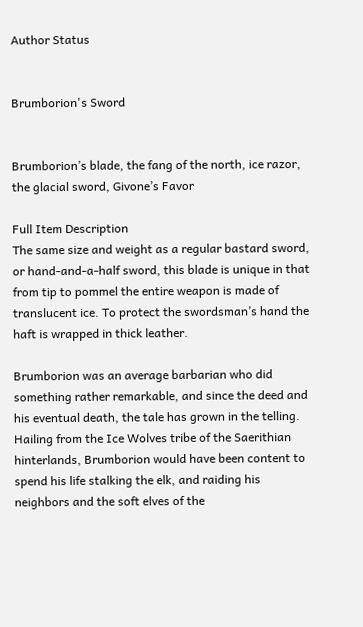Author Status


Brumborion's Sword


Brumborion’s blade, the fang of the north, ice razor, the glacial sword, Givone’s Favor

Full Item Description
The same size and weight as a regular bastard sword, or hand-and-a-half sword, this blade is unique in that from tip to pommel the entire weapon is made of translucent ice. To protect the swordsman’s hand the haft is wrapped in thick leather.

Brumborion was an average barbarian who did something rather remarkable, and since the deed and his eventual death, the tale has grown in the telling. Hailing from the Ice Wolves tribe of the Saerithian hinterlands, Brumborion would have been content to spend his life stalking the elk, and raiding his neighbors and the soft elves of the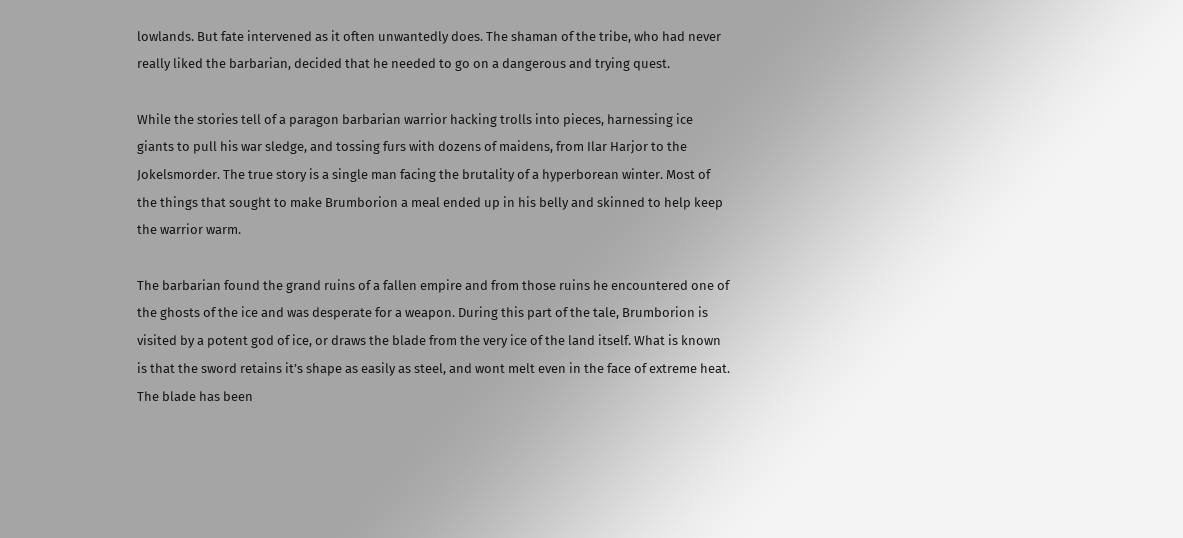lowlands. But fate intervened as it often unwantedly does. The shaman of the tribe, who had never really liked the barbarian, decided that he needed to go on a dangerous and trying quest.

While the stories tell of a paragon barbarian warrior hacking trolls into pieces, harnessing ice giants to pull his war sledge, and tossing furs with dozens of maidens, from Ilar Harjor to the Jokelsmorder. The true story is a single man facing the brutality of a hyperborean winter. Most of the things that sought to make Brumborion a meal ended up in his belly and skinned to help keep the warrior warm.

The barbarian found the grand ruins of a fallen empire and from those ruins he encountered one of the ghosts of the ice and was desperate for a weapon. During this part of the tale, Brumborion is visited by a potent god of ice, or draws the blade from the very ice of the land itself. What is known is that the sword retains it’s shape as easily as steel, and wont melt even in the face of extreme heat. The blade has been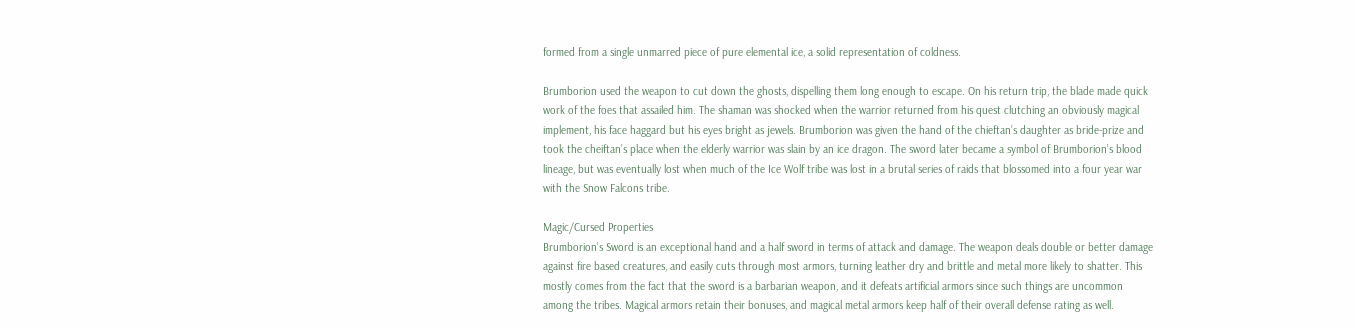formed from a single unmarred piece of pure elemental ice, a solid representation of coldness.

Brumborion used the weapon to cut down the ghosts, dispelling them long enough to escape. On his return trip, the blade made quick work of the foes that assailed him. The shaman was shocked when the warrior returned from his quest clutching an obviously magical implement, his face haggard but his eyes bright as jewels. Brumborion was given the hand of the chieftan’s daughter as bride-prize and took the cheiftan’s place when the elderly warrior was slain by an ice dragon. The sword later became a symbol of Brumborion’s blood lineage, but was eventually lost when much of the Ice Wolf tribe was lost in a brutal series of raids that blossomed into a four year war with the Snow Falcons tribe.

Magic/Cursed Properties
Brumborion’s Sword is an exceptional hand and a half sword in terms of attack and damage. The weapon deals double or better damage against fire based creatures, and easily cuts through most armors, turning leather dry and brittle and metal more likely to shatter. This mostly comes from the fact that the sword is a barbarian weapon, and it defeats artificial armors since such things are uncommon among the tribes. Magical armors retain their bonuses, and magical metal armors keep half of their overall defense rating as well.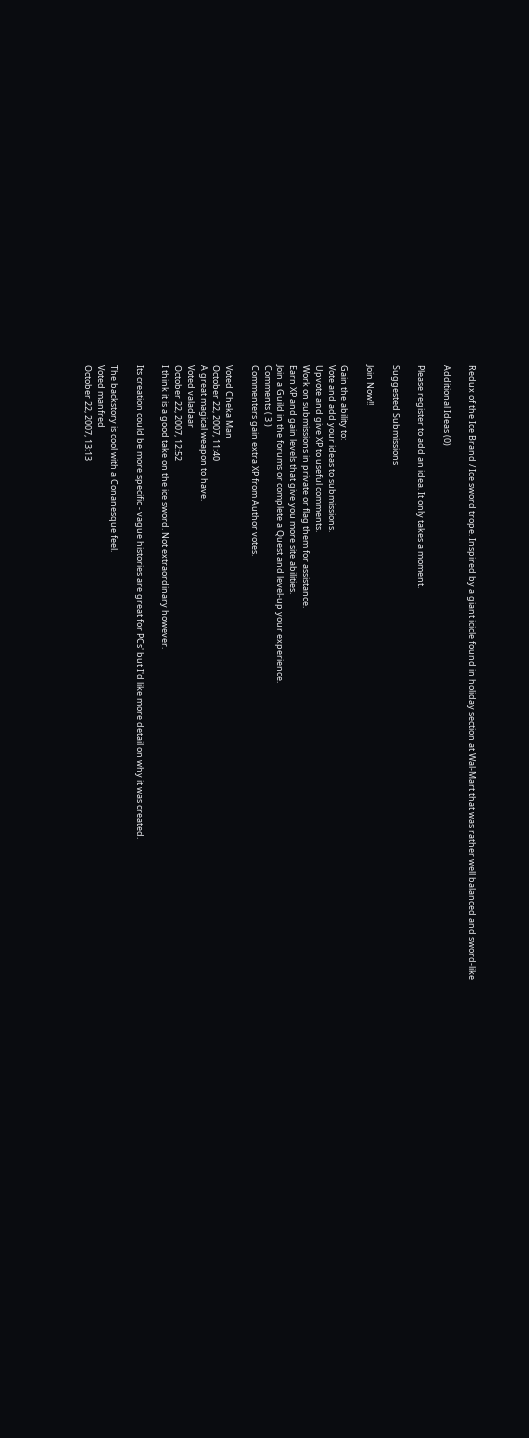Redux of the Ice Brand / Ice sword trope. Inspired by a giant icicle found in holiday section at Wal-Mart that was rather well balanced and sword-like

Additional Ideas (0)

Please register to add an idea. It only takes a moment.

Suggested Submissions

Join Now!!

Gain the ability to:
Vote and add your ideas to submissions.
Upvote and give XP to useful comments.
Work on submissions in private or flag them for assistance.
Earn XP and gain levels that give you more site abilities.
Join a Guild in the forums or complete a Quest and level-up your experience.
Comments ( 3 )
Commenters gain extra XP from Author votes.

Voted Cheka Man
October 22, 2007, 11:40
A great magical weapon to have.
Voted valadaar
October 22, 2007, 12:52
I think it is a good take on the ice sword. Not extraordinary however.

Its creation could be more specific - vague histories are great for PCs' but I'd like more detail on why it was created.

The backstory is cool with a Conanesque feel.
Voted manfred
October 22, 2007, 13:13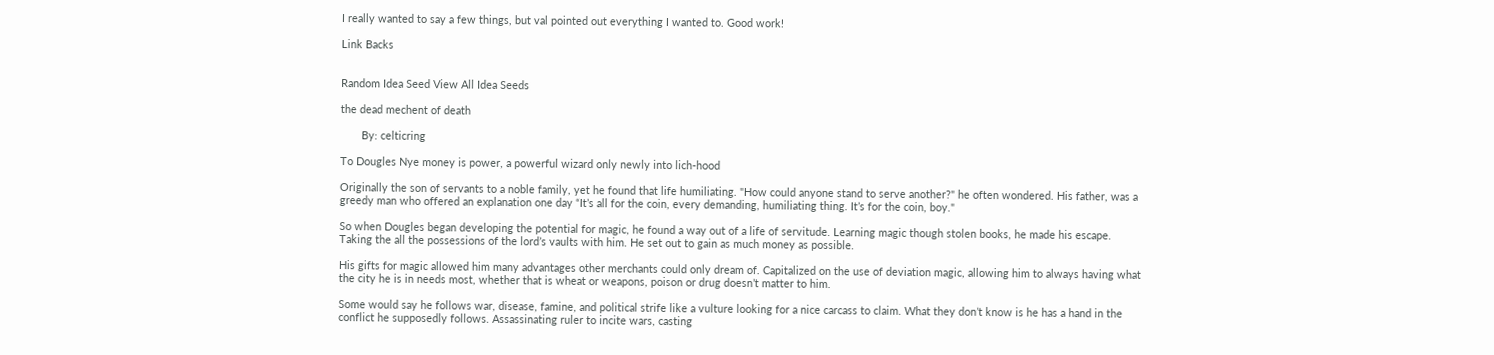I really wanted to say a few things, but val pointed out everything I wanted to. Good work!

Link Backs


Random Idea Seed View All Idea Seeds

the dead mechent of death

       By: celticring

To Dougles Nye money is power, a powerful wizard only newly into lich-hood

Originally the son of servants to a noble family, yet he found that life humiliating. "How could anyone stand to serve another?" he often wondered. His father, was a greedy man who offered an explanation one day “It’s all for the coin, every demanding, humiliating thing. It’s for the coin, boy."

So when Dougles began developing the potential for magic, he found a way out of a life of servitude. Learning magic though stolen books, he made his escape. Taking the all the possessions of the lord’s vaults with him. He set out to gain as much money as possible.

His gifts for magic allowed him many advantages other merchants could only dream of. Capitalized on the use of deviation magic, allowing him to always having what the city he is in needs most, whether that is wheat or weapons, poison or drug doesn’t matter to him.

Some would say he follows war, disease, famine, and political strife like a vulture looking for a nice carcass to claim. What they don’t know is he has a hand in the conflict he supposedly follows. Assassinating ruler to incite wars, casting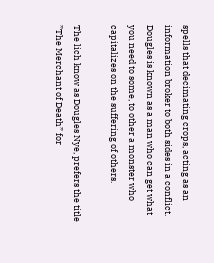spells that decimating crops, acting as an information broker to both sides in a conflict. Dougles is known as a man who can get what you need to some, to other a monster who capitalizes on the suffering of others.

The lich know as Dougles Nye, prefers the title ”The Merchant of Death” for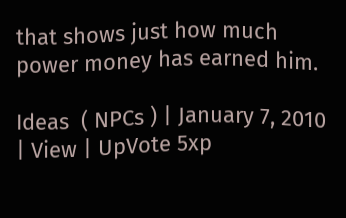that shows just how much power money has earned him.

Ideas  ( NPCs ) | January 7, 2010 | View | UpVote 5xp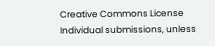Creative Commons License
Individual submissions, unless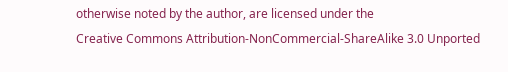otherwise noted by the author, are licensed under the
Creative Commons Attribution-NonCommercial-ShareAlike 3.0 Unported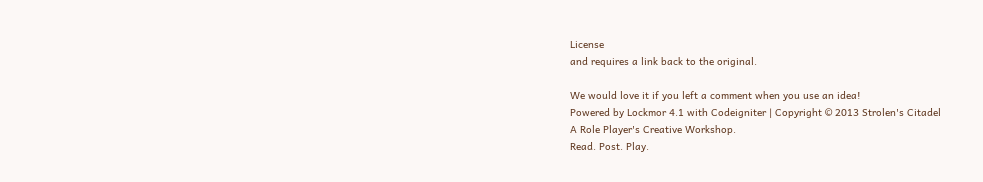License
and requires a link back to the original.

We would love it if you left a comment when you use an idea!
Powered by Lockmor 4.1 with Codeigniter | Copyright © 2013 Strolen's Citadel
A Role Player's Creative Workshop.
Read. Post. Play.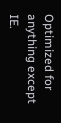Optimized for anything except IE.